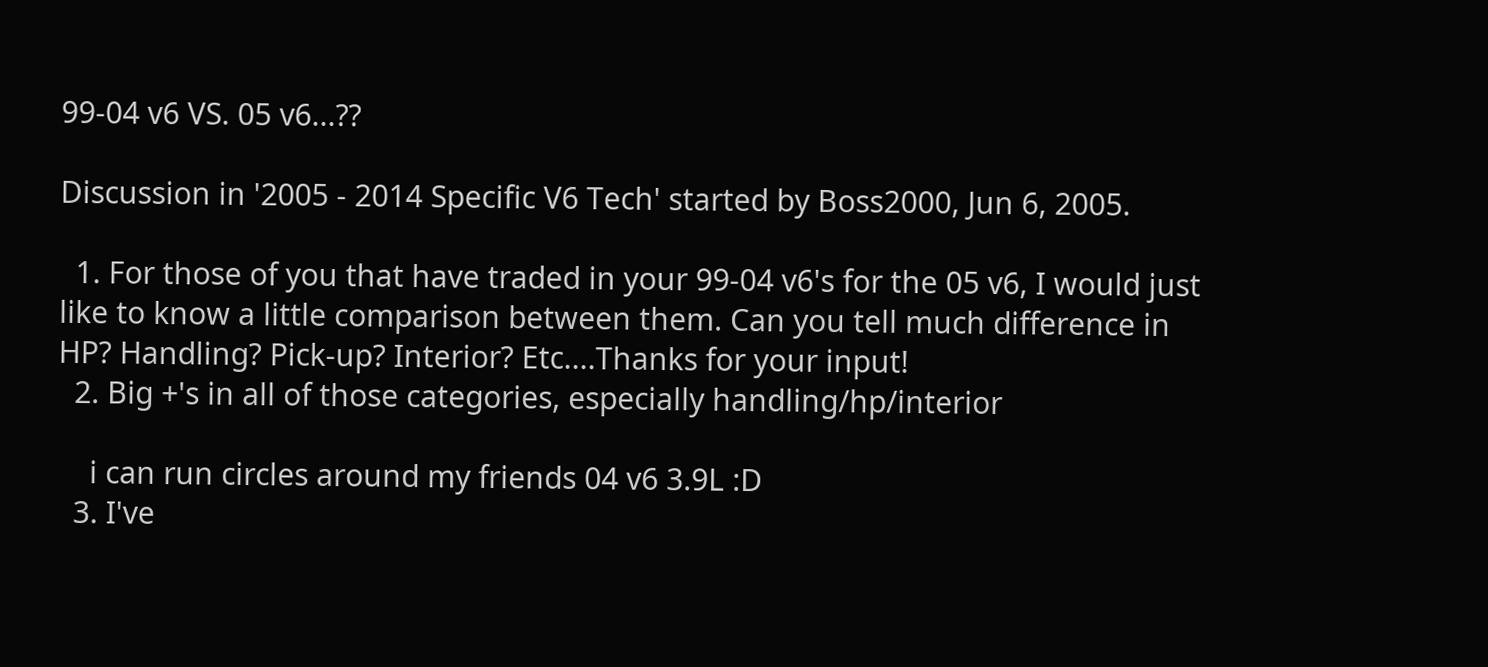99-04 v6 VS. 05 v6...??

Discussion in '2005 - 2014 Specific V6 Tech' started by Boss2000, Jun 6, 2005.

  1. For those of you that have traded in your 99-04 v6's for the 05 v6, I would just like to know a little comparison between them. Can you tell much difference in HP? Handling? Pick-up? Interior? Etc....Thanks for your input!
  2. Big +'s in all of those categories, especially handling/hp/interior

    i can run circles around my friends 04 v6 3.9L :D
  3. I've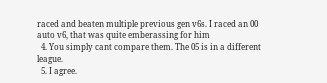raced and beaten multiple previous gen v6s. I raced an 00 auto v6, that was quite emberassing for him
  4. You simply cant compare them. The 05 is in a different league.
  5. I agree.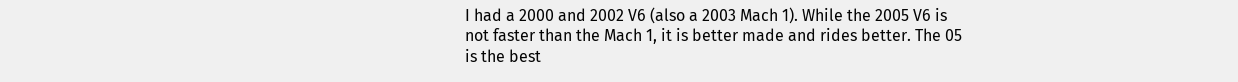I had a 2000 and 2002 V6 (also a 2003 Mach 1). While the 2005 V6 is not faster than the Mach 1, it is better made and rides better. The 05 is the best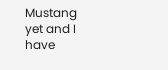Mustang yet and I have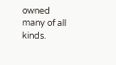owned many of all kinds.